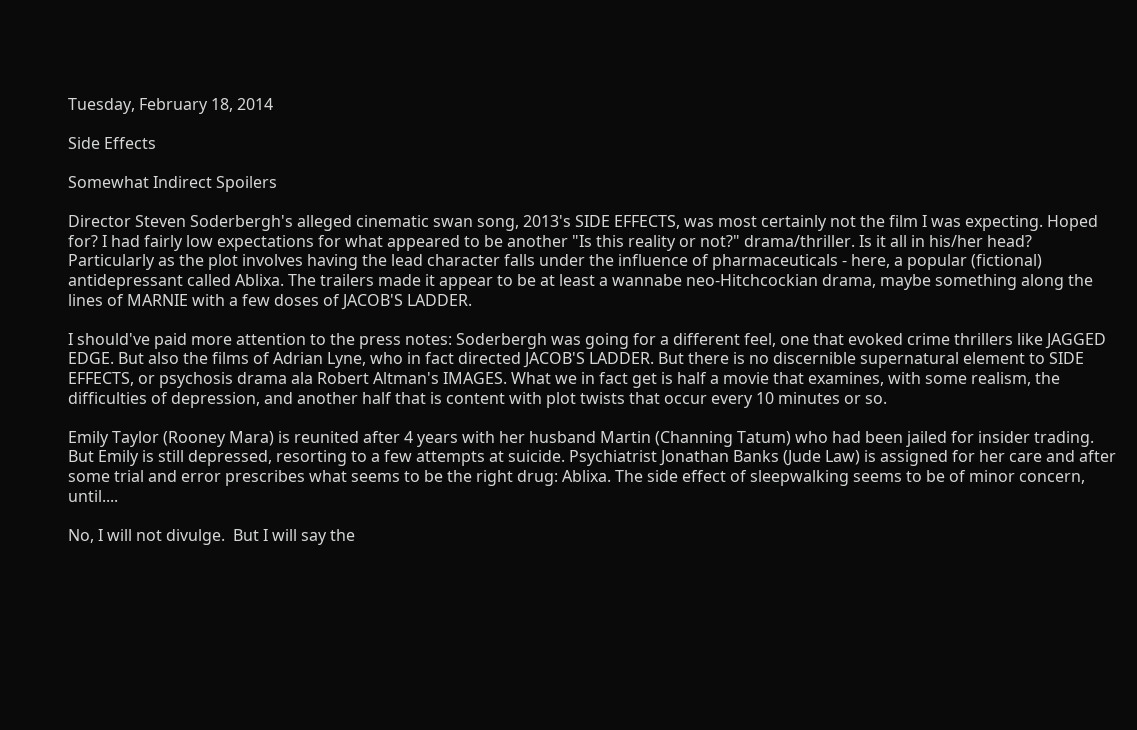Tuesday, February 18, 2014

Side Effects

Somewhat Indirect Spoilers

Director Steven Soderbergh's alleged cinematic swan song, 2013's SIDE EFFECTS, was most certainly not the film I was expecting. Hoped for? I had fairly low expectations for what appeared to be another "Is this reality or not?" drama/thriller. Is it all in his/her head? Particularly as the plot involves having the lead character falls under the influence of pharmaceuticals - here, a popular (fictional) antidepressant called Ablixa. The trailers made it appear to be at least a wannabe neo-Hitchcockian drama, maybe something along the lines of MARNIE with a few doses of JACOB'S LADDER.

I should've paid more attention to the press notes: Soderbergh was going for a different feel, one that evoked crime thrillers like JAGGED EDGE. But also the films of Adrian Lyne, who in fact directed JACOB'S LADDER. But there is no discernible supernatural element to SIDE EFFECTS, or psychosis drama ala Robert Altman's IMAGES. What we in fact get is half a movie that examines, with some realism, the difficulties of depression, and another half that is content with plot twists that occur every 10 minutes or so.

Emily Taylor (Rooney Mara) is reunited after 4 years with her husband Martin (Channing Tatum) who had been jailed for insider trading. But Emily is still depressed, resorting to a few attempts at suicide. Psychiatrist Jonathan Banks (Jude Law) is assigned for her care and after some trial and error prescribes what seems to be the right drug: Ablixa. The side effect of sleepwalking seems to be of minor concern, until....

No, I will not divulge.  But I will say the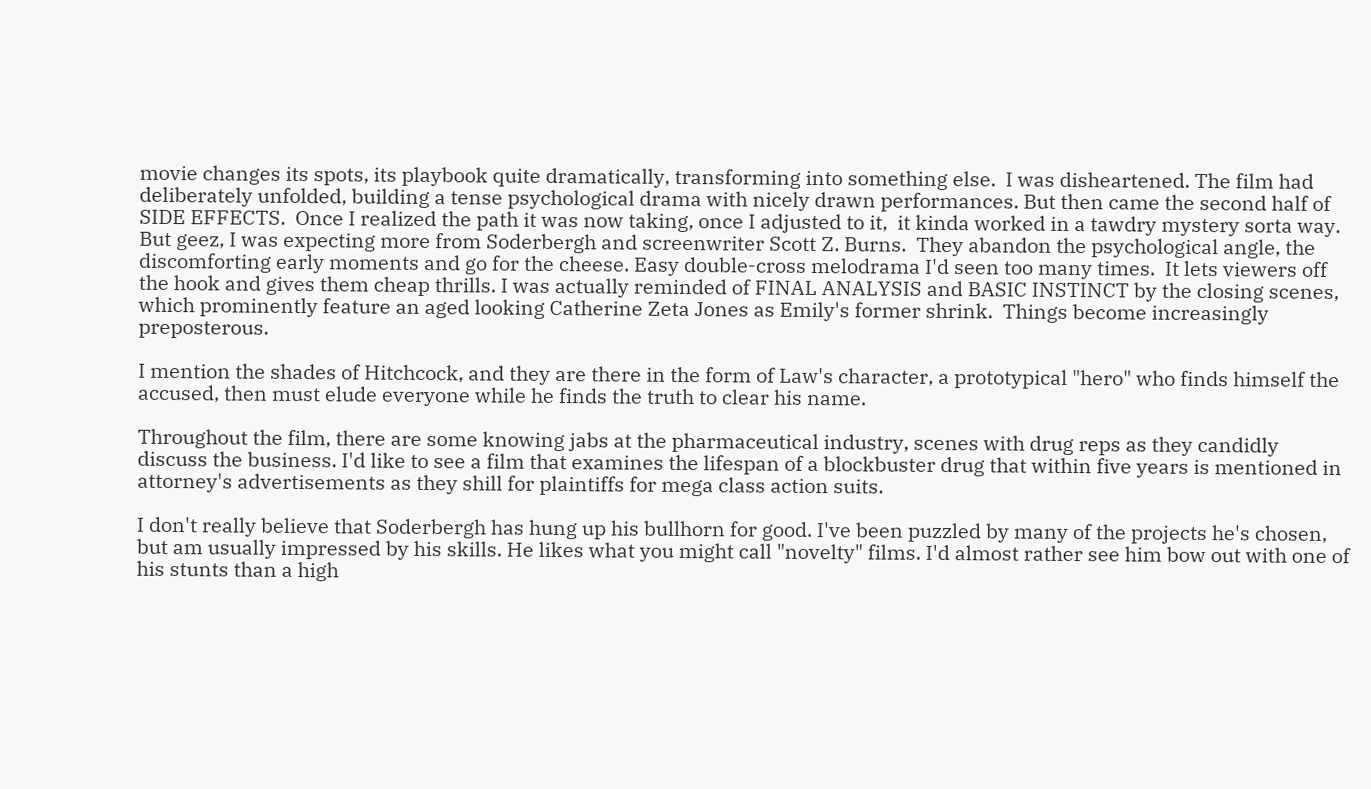movie changes its spots, its playbook quite dramatically, transforming into something else.  I was disheartened. The film had deliberately unfolded, building a tense psychological drama with nicely drawn performances. But then came the second half of SIDE EFFECTS.  Once I realized the path it was now taking, once I adjusted to it,  it kinda worked in a tawdry mystery sorta way. But geez, I was expecting more from Soderbergh and screenwriter Scott Z. Burns.  They abandon the psychological angle, the discomforting early moments and go for the cheese. Easy double-cross melodrama I'd seen too many times.  It lets viewers off the hook and gives them cheap thrills. I was actually reminded of FINAL ANALYSIS and BASIC INSTINCT by the closing scenes, which prominently feature an aged looking Catherine Zeta Jones as Emily's former shrink.  Things become increasingly preposterous.

I mention the shades of Hitchcock, and they are there in the form of Law's character, a prototypical "hero" who finds himself the accused, then must elude everyone while he finds the truth to clear his name.

Throughout the film, there are some knowing jabs at the pharmaceutical industry, scenes with drug reps as they candidly discuss the business. I'd like to see a film that examines the lifespan of a blockbuster drug that within five years is mentioned in attorney's advertisements as they shill for plaintiffs for mega class action suits.

I don't really believe that Soderbergh has hung up his bullhorn for good. I've been puzzled by many of the projects he's chosen, but am usually impressed by his skills. He likes what you might call "novelty" films. I'd almost rather see him bow out with one of his stunts than a high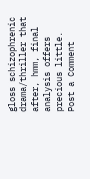gloss schizophrenic drama/thriller that after, hmm, final analysis offers precious little.
Post a Comment